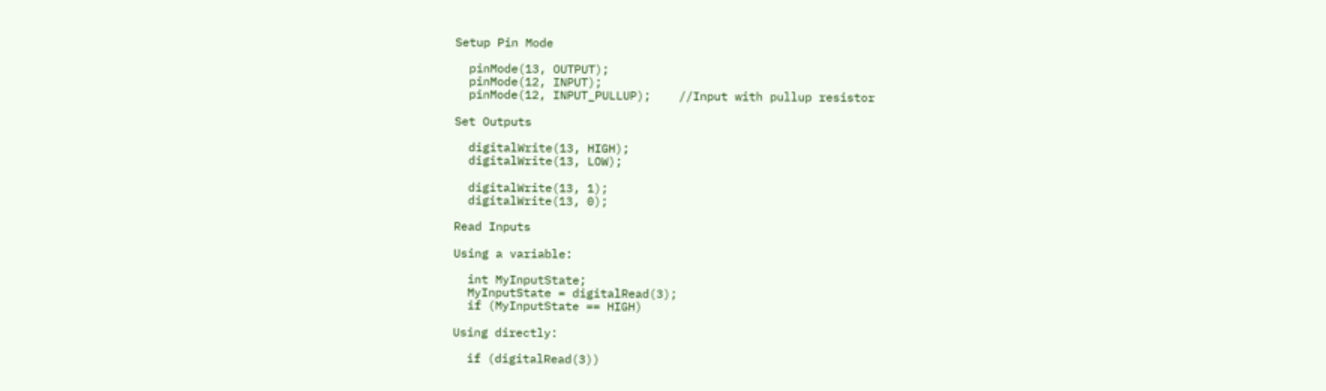Setup Pin Mode

  pinMode(13, OUTPUT);
  pinMode(12, INPUT);
  pinMode(12, INPUT_PULLUP);    //Input with pullup resistor

Set Outputs

  digitalWrite(13, HIGH);
  digitalWrite(13, LOW);

  digitalWrite(13, 1);
  digitalWrite(13, 0);

Read Inputs

Using a variable:

  int MyInputState;
  MyInputState = digitalRead(3);
  if (MyInputState == HIGH)

Using directly:

  if (digitalRead(3))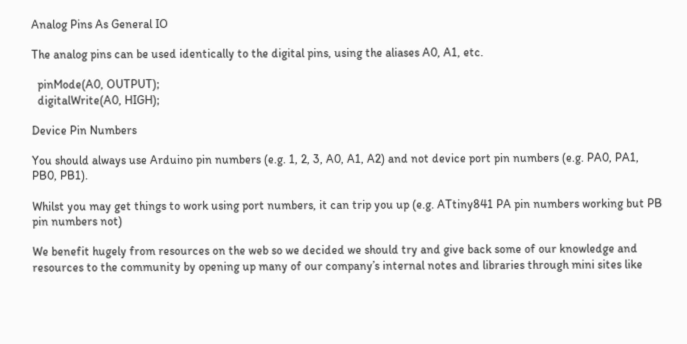Analog Pins As General IO

The analog pins can be used identically to the digital pins, using the aliases A0, A1, etc.

  pinMode(A0, OUTPUT);
  digitalWrite(A0, HIGH);

Device Pin Numbers

You should always use Arduino pin numbers (e.g. 1, 2, 3, A0, A1, A2) and not device port pin numbers (e.g. PA0, PA1, PB0, PB1).

Whilst you may get things to work using port numbers, it can trip you up (e.g. ATtiny841 PA pin numbers working but PB pin numbers not)

We benefit hugely from resources on the web so we decided we should try and give back some of our knowledge and resources to the community by opening up many of our company’s internal notes and libraries through mini sites like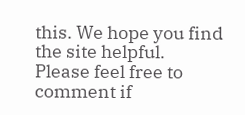this. We hope you find the site helpful.
Please feel free to comment if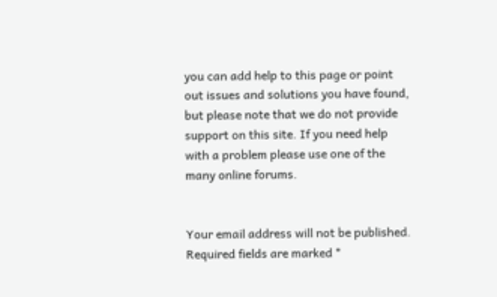you can add help to this page or point out issues and solutions you have found, but please note that we do not provide support on this site. If you need help with a problem please use one of the many online forums.


Your email address will not be published. Required fields are marked *